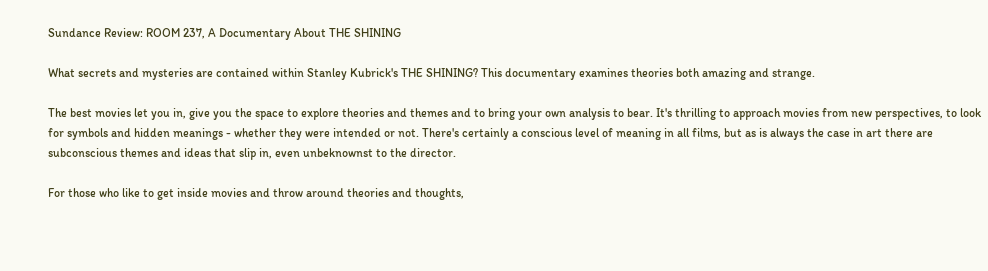Sundance Review: ROOM 237, A Documentary About THE SHINING

What secrets and mysteries are contained within Stanley Kubrick's THE SHINING? This documentary examines theories both amazing and strange.

The best movies let you in, give you the space to explore theories and themes and to bring your own analysis to bear. It's thrilling to approach movies from new perspectives, to look for symbols and hidden meanings - whether they were intended or not. There's certainly a conscious level of meaning in all films, but as is always the case in art there are subconscious themes and ideas that slip in, even unbeknownst to the director.

For those who like to get inside movies and throw around theories and thoughts,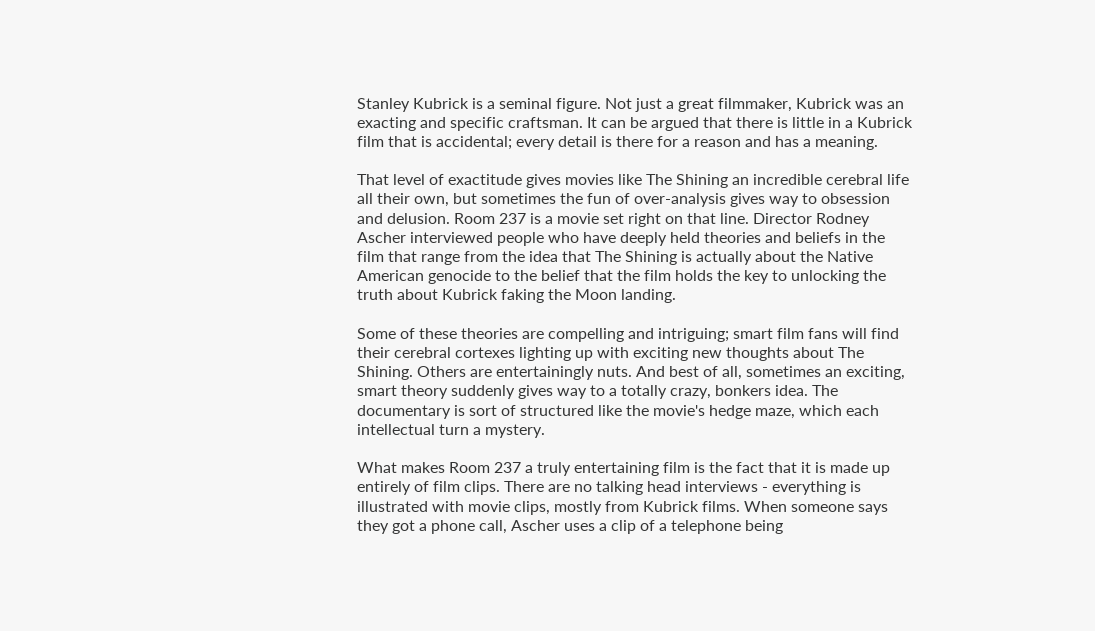Stanley Kubrick is a seminal figure. Not just a great filmmaker, Kubrick was an exacting and specific craftsman. It can be argued that there is little in a Kubrick film that is accidental; every detail is there for a reason and has a meaning.

That level of exactitude gives movies like The Shining an incredible cerebral life all their own, but sometimes the fun of over-analysis gives way to obsession and delusion. Room 237 is a movie set right on that line. Director Rodney Ascher interviewed people who have deeply held theories and beliefs in the film that range from the idea that The Shining is actually about the Native American genocide to the belief that the film holds the key to unlocking the truth about Kubrick faking the Moon landing.

Some of these theories are compelling and intriguing; smart film fans will find their cerebral cortexes lighting up with exciting new thoughts about The Shining. Others are entertainingly nuts. And best of all, sometimes an exciting, smart theory suddenly gives way to a totally crazy, bonkers idea. The documentary is sort of structured like the movie's hedge maze, which each intellectual turn a mystery.

What makes Room 237 a truly entertaining film is the fact that it is made up entirely of film clips. There are no talking head interviews - everything is illustrated with movie clips, mostly from Kubrick films. When someone says they got a phone call, Ascher uses a clip of a telephone being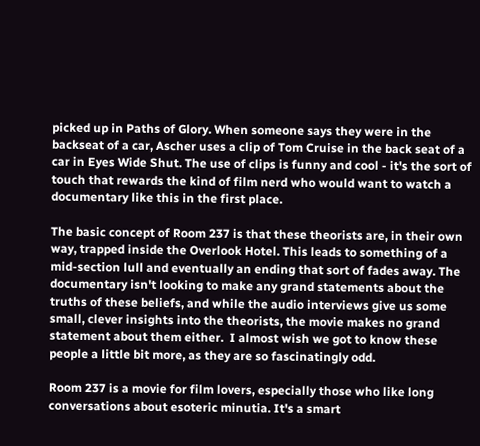picked up in Paths of Glory. When someone says they were in the backseat of a car, Ascher uses a clip of Tom Cruise in the back seat of a car in Eyes Wide Shut. The use of clips is funny and cool - it's the sort of touch that rewards the kind of film nerd who would want to watch a documentary like this in the first place.

The basic concept of Room 237 is that these theorists are, in their own way, trapped inside the Overlook Hotel. This leads to something of a mid-section lull and eventually an ending that sort of fades away. The documentary isn't looking to make any grand statements about the truths of these beliefs, and while the audio interviews give us some small, clever insights into the theorists, the movie makes no grand statement about them either.  I almost wish we got to know these people a little bit more, as they are so fascinatingly odd.

Room 237 is a movie for film lovers, especially those who like long conversations about esoteric minutia. It's a smart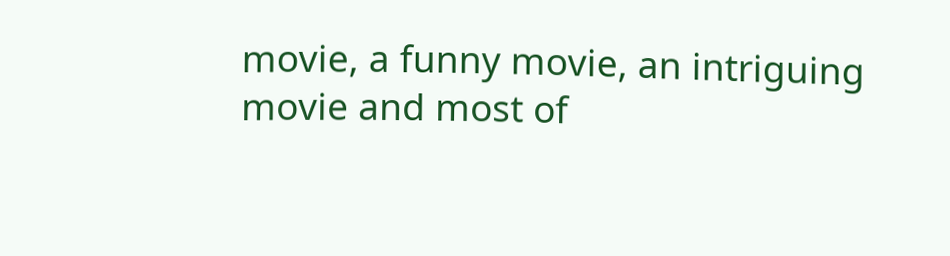movie, a funny movie, an intriguing movie and most of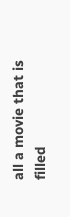all a movie that is filled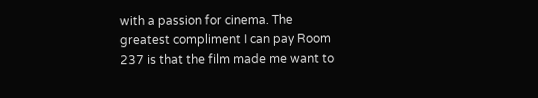with a passion for cinema. The greatest compliment I can pay Room 237 is that the film made me want to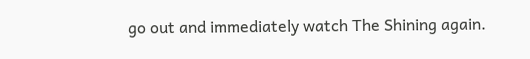go out and immediately watch The Shining again.